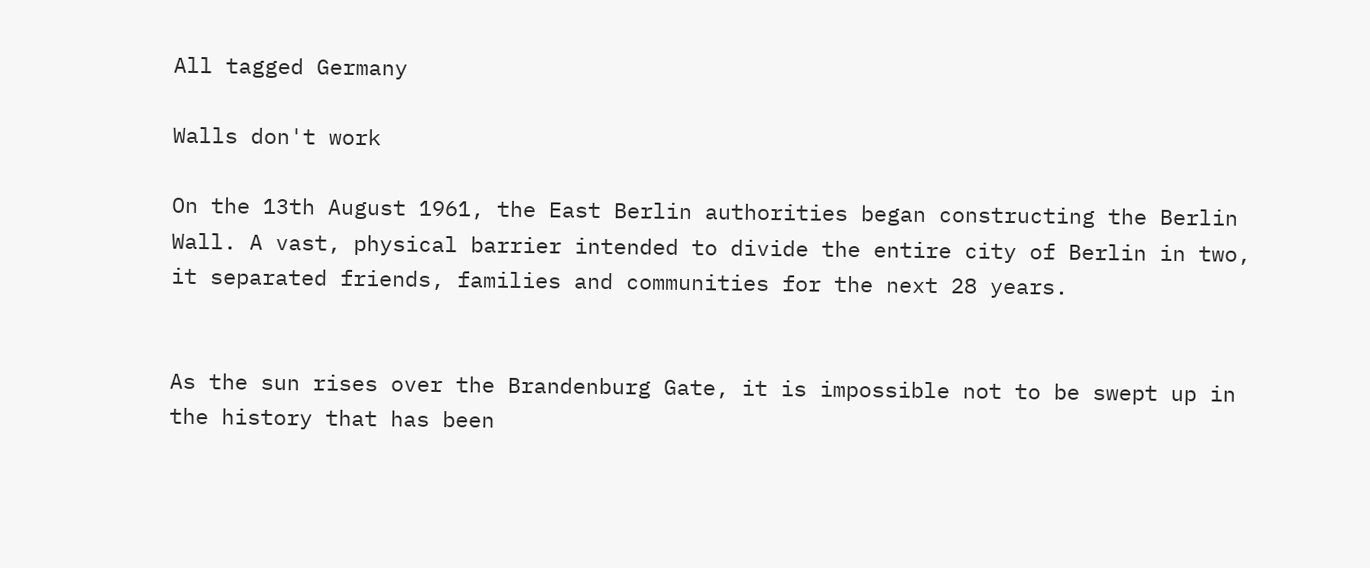All tagged Germany

Walls don't work

On the 13th August 1961, the East Berlin authorities began constructing the Berlin Wall. A vast, physical barrier intended to divide the entire city of Berlin in two, it separated friends, families and communities for the next 28 years.


As the sun rises over the Brandenburg Gate, it is impossible not to be swept up in the history that has been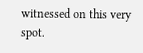witnessed on this very spot.